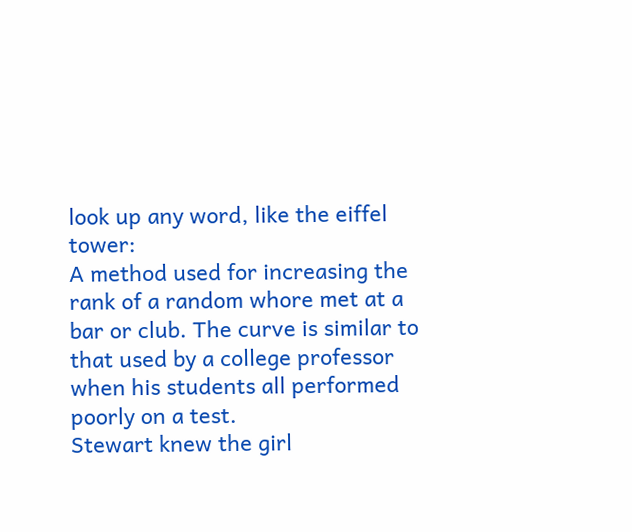look up any word, like the eiffel tower:
A method used for increasing the rank of a random whore met at a bar or club. The curve is similar to that used by a college professor when his students all performed poorly on a test.
Stewart knew the girl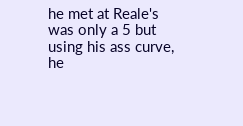he met at Reale's was only a 5 but using his ass curve, he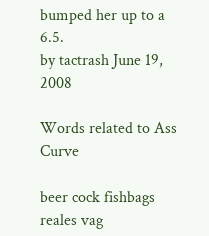bumped her up to a 6.5.
by tactrash June 19, 2008

Words related to Ass Curve

beer cock fishbags reales vag